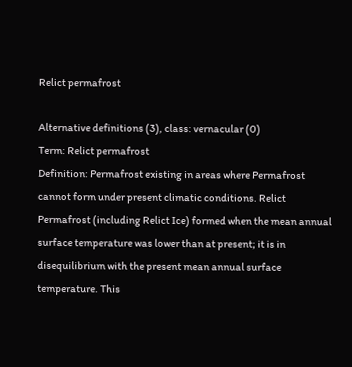Relict permafrost

Alternative definitions (3), class: vernacular (0)
Term: Relict permafrost
Definition: Permafrost existing in areas where Permafrost cannot form under present climatic conditions. Relict Permafrost (including Relict Ice) formed when the mean annual surface temperature was lower than at present; it is in disequilibrium with the present mean annual surface temperature. This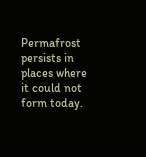Permafrost persists in places where it could not form today.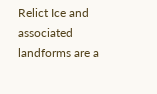Relict Ice and associated landforms are a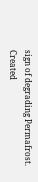sign of degrading Permafrost.
Created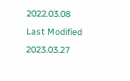2022.03.08
Last Modified 2023.03.27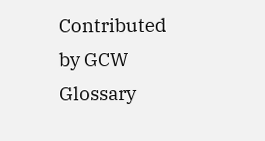Contributed by GCW Glossary